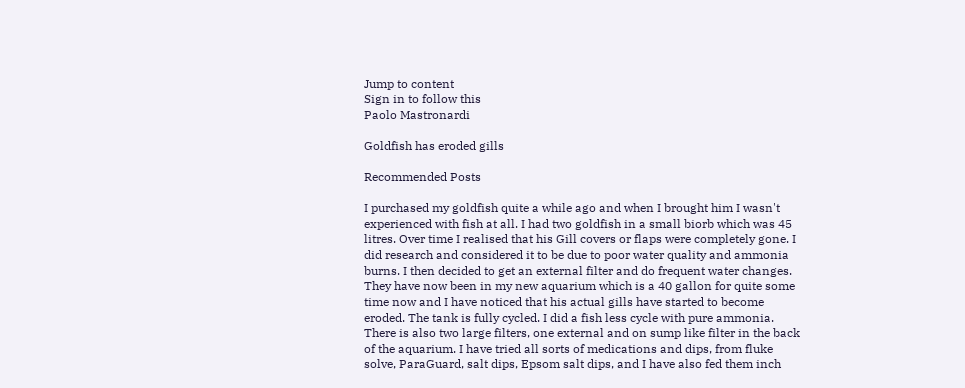Jump to content
Sign in to follow this
Paolo Mastronardi

Goldfish has eroded gills

Recommended Posts

I purchased my goldfish quite a while ago and when I brought him I wasn't experienced with fish at all. I had two goldfish in a small biorb which was 45 litres. Over time I realised that his Gill covers or flaps were completely gone. I did research and considered it to be due to poor water quality and ammonia burns. I then decided to get an external filter and do frequent water changes. They have now been in my new aquarium which is a 40 gallon for quite some time now and I have noticed that his actual gills have started to become eroded. The tank is fully cycled. I did a fish less cycle with pure ammonia. There is also two large filters, one external and on sump like filter in the back of the aquarium. I have tried all sorts of medications and dips, from fluke solve, ParaGuard, salt dips, Epsom salt dips, and I have also fed them inch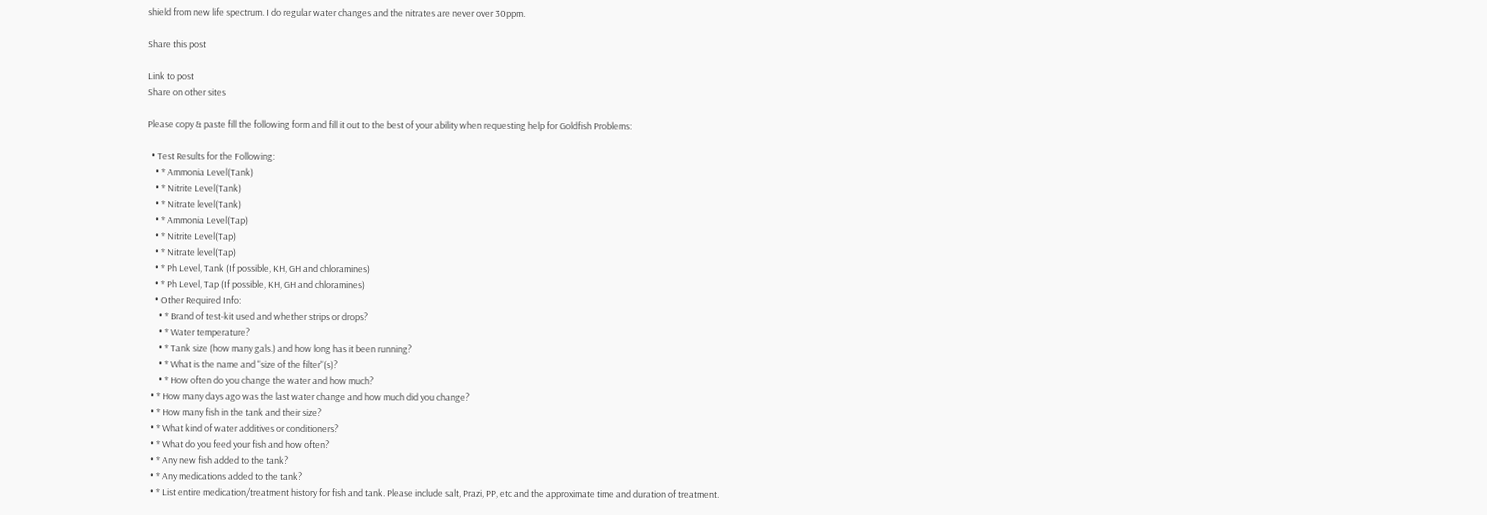shield from new life spectrum. I do regular water changes and the nitrates are never over 30ppm.

Share this post

Link to post
Share on other sites

Please copy & paste fill the following form and fill it out to the best of your ability when requesting help for Goldfish Problems:

  • Test Results for the Following:
    • * Ammonia Level(Tank)
    • * Nitrite Level(Tank)
    • * Nitrate level(Tank)
    • * Ammonia Level(Tap)
    • * Nitrite Level(Tap)
    • * Nitrate level(Tap)
    • * Ph Level, Tank (If possible, KH, GH and chloramines)
    • * Ph Level, Tap (If possible, KH, GH and chloramines)
    • Other Required Info:
      • * Brand of test-kit used and whether strips or drops?
      • * Water temperature?
      • * Tank size (how many gals.) and how long has it been running?
      • * What is the name and "size of the filter"(s)?
      • * How often do you change the water and how much?
  • * How many days ago was the last water change and how much did you change?
  • * How many fish in the tank and their size?
  • * What kind of water additives or conditioners?
  • * What do you feed your fish and how often?
  • * Any new fish added to the tank?
  • * Any medications added to the tank?
  • * List entire medication/treatment history for fish and tank. Please include salt, Prazi, PP, etc and the approximate time and duration of treatment.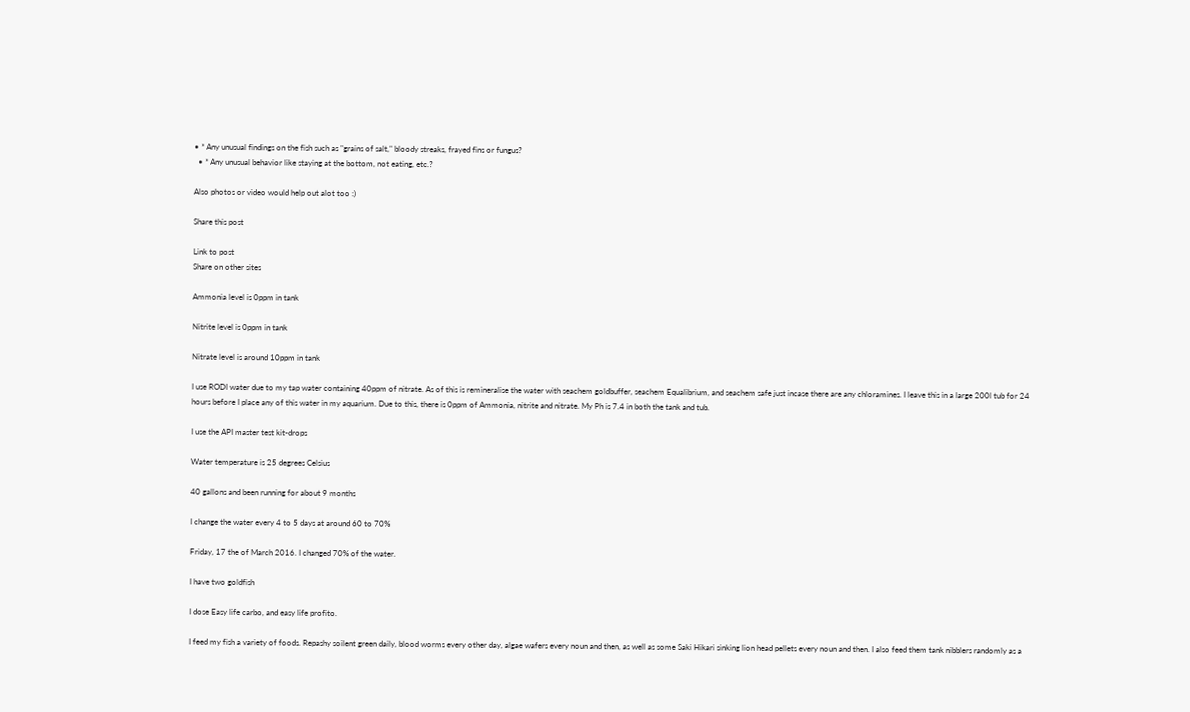• * Any unusual findings on the fish such as "grains of salt," bloody streaks, frayed fins or fungus?
  • * Any unusual behavior like staying at the bottom, not eating, etc.?

Also photos or video would help out alot too :)

Share this post

Link to post
Share on other sites

Ammonia level is 0ppm in tank

Nitrite level is 0ppm in tank

Nitrate level is around 10ppm in tank

I use RODI water due to my tap water containing 40ppm of nitrate. As of this is remineralise the water with seachem goldbuffer, seachem Equalibrium, and seachem safe just incase there are any chloramines. I leave this in a large 200l tub for 24 hours before I place any of this water in my aquarium. Due to this, there is 0ppm of Ammonia, nitrite and nitrate. My Ph is 7.4 in both the tank and tub.

I use the API master test kit-drops

Water temperature is 25 degrees Celsius

40 gallons and been running for about 9 months

I change the water every 4 to 5 days at around 60 to 70%

Friday, 17 the of March 2016. I changed 70% of the water.

I have two goldfish

I dose Easy life carbo, and easy life profito.

I feed my fish a variety of foods. Repashy soilent green daily, blood worms every other day, algae wafers every noun and then, as well as some Saki Hikari sinking lion head pellets every noun and then. I also feed them tank nibblers randomly as a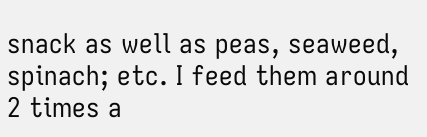snack as well as peas, seaweed, spinach; etc. I feed them around 2 times a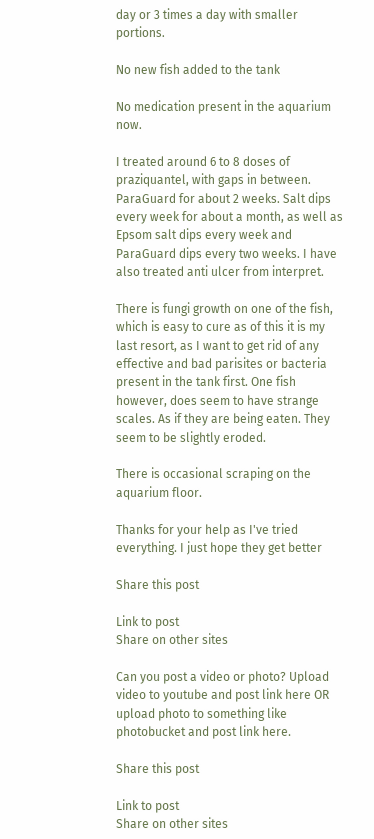day or 3 times a day with smaller portions.

No new fish added to the tank

No medication present in the aquarium now.

I treated around 6 to 8 doses of praziquantel, with gaps in between. ParaGuard for about 2 weeks. Salt dips every week for about a month, as well as Epsom salt dips every week and ParaGuard dips every two weeks. I have also treated anti ulcer from interpret.

There is fungi growth on one of the fish, which is easy to cure as of this it is my last resort, as I want to get rid of any effective and bad parisites or bacteria present in the tank first. One fish however, does seem to have strange scales. As if they are being eaten. They seem to be slightly eroded.

There is occasional scraping on the aquarium floor.

Thanks for your help as I've tried everything. I just hope they get better

Share this post

Link to post
Share on other sites

Can you post a video or photo? Upload video to youtube and post link here OR upload photo to something like photobucket and post link here.

Share this post

Link to post
Share on other sites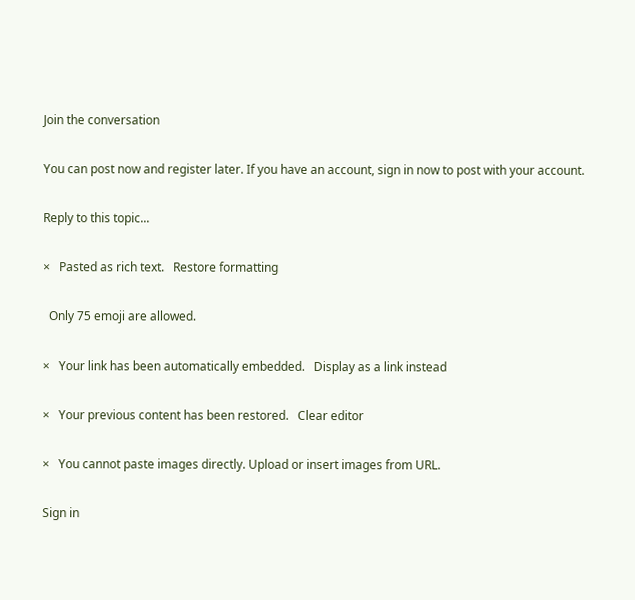Join the conversation

You can post now and register later. If you have an account, sign in now to post with your account.

Reply to this topic...

×   Pasted as rich text.   Restore formatting

  Only 75 emoji are allowed.

×   Your link has been automatically embedded.   Display as a link instead

×   Your previous content has been restored.   Clear editor

×   You cannot paste images directly. Upload or insert images from URL.

Sign in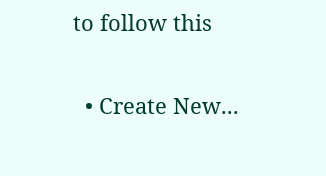to follow this

  • Create New...